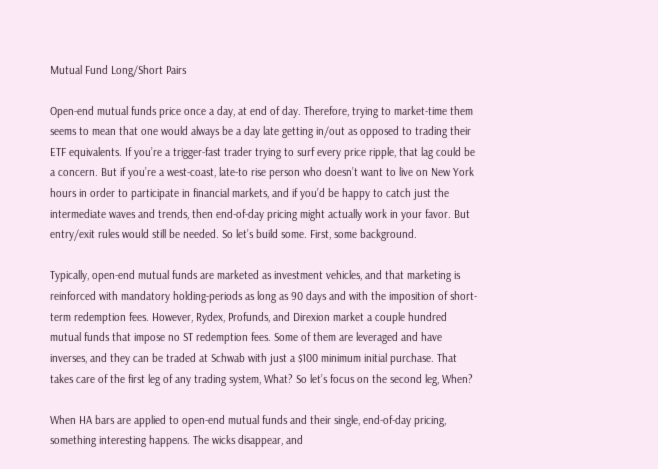Mutual Fund Long/Short Pairs

Open-end mutual funds price once a day, at end of day. Therefore, trying to market-time them seems to mean that one would always be a day late getting in/out as opposed to trading their ETF equivalents. If you’re a trigger-fast trader trying to surf every price ripple, that lag could be a concern. But if you’re a west-coast, late-to rise person who doesn’t want to live on New York hours in order to participate in financial markets, and if you’d be happy to catch just the intermediate waves and trends, then end-of-day pricing might actually work in your favor. But entry/exit rules would still be needed. So let’s build some. First, some background.

Typically, open-end mutual funds are marketed as investment vehicles, and that marketing is reinforced with mandatory holding-periods as long as 90 days and with the imposition of short-term redemption fees. However, Rydex, Profunds, and Direxion market a couple hundred mutual funds that impose no ST redemption fees. Some of them are leveraged and have inverses, and they can be traded at Schwab with just a $100 minimum initial purchase. That takes care of the first leg of any trading system, What? So let’s focus on the second leg, When?

When HA bars are applied to open-end mutual funds and their single, end-of-day pricing, something interesting happens. The wicks disappear, and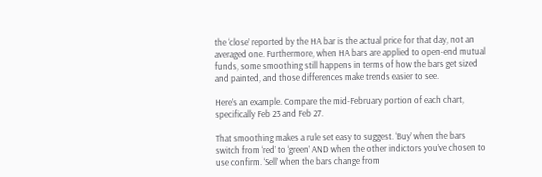the ‘close’ reported by the HA bar is the actual price for that day, not an averaged one. Furthermore, when HA bars are applied to open-end mutual funds, some smoothing still happens in terms of how the bars get sized and painted, and those differences make trends easier to see.

Here’s an example. Compare the mid-February portion of each chart, specifically Feb 23 and Feb 27.

That smoothing makes a rule set easy to suggest. ‘Buy’ when the bars switch from ‘red’ to ‘green’ AND when the other indictors you’ve chosen to use confirm. ‘Sell’ when the bars change from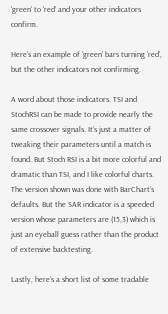‘green’ to ‘red’ and your other indicators confirm.

Here’s an example of ‘green’ bars turning ‘red’, but the other indicators not confirming.

A word about those indicators. TSI and StochRSI can be made to provide nearly the same crossover signals. It’s just a matter of tweaking their parameters until a match is found. But Stoch RSI is a bit more colorful and dramatic than TSI, and I like colorful charts. The version shown was done with BarChart’s defaults. But the SAR indicator is a speeded version whose parameters are (15,3) which is just an eyeball guess rather than the product of extensive backtesting.

Lastly, here’s a short list of some tradable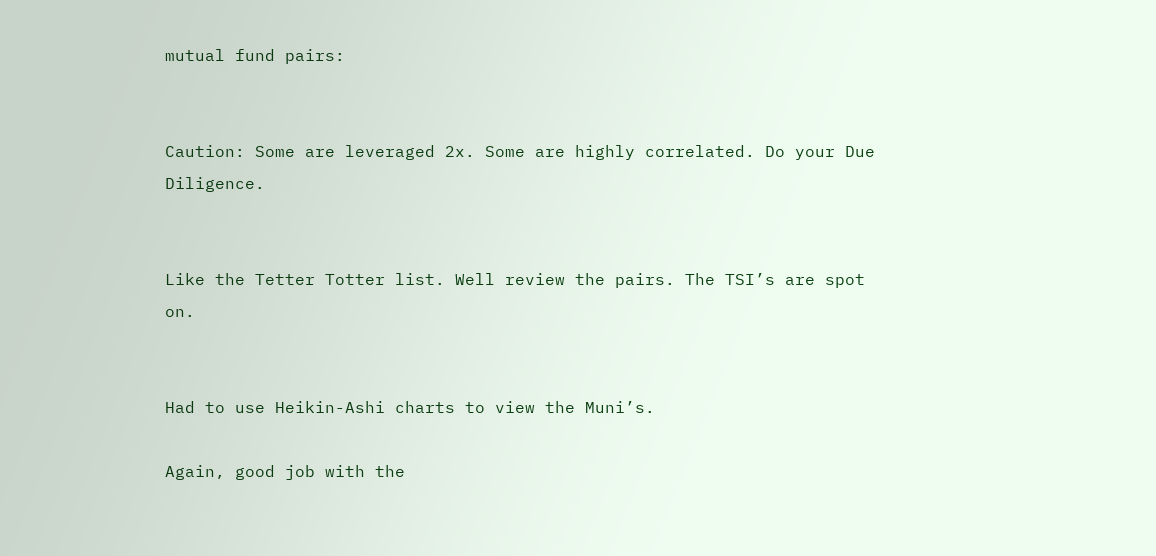mutual fund pairs:


Caution: Some are leveraged 2x. Some are highly correlated. Do your Due Diligence.


Like the Tetter Totter list. Well review the pairs. The TSI’s are spot on.


Had to use Heikin-Ashi charts to view the Muni’s.

Again, good job with the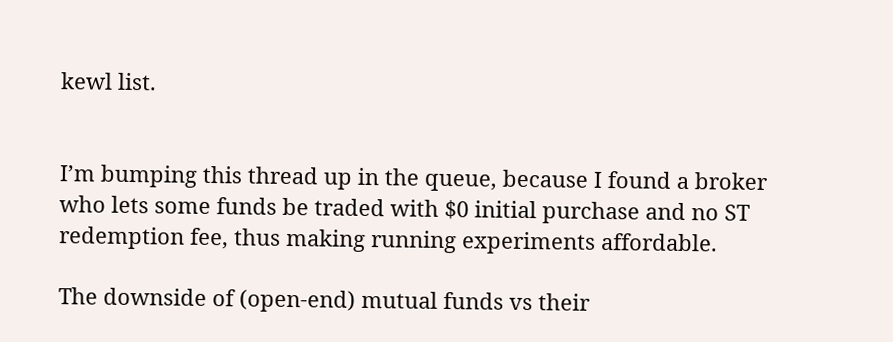kewl list.


I’m bumping this thread up in the queue, because I found a broker who lets some funds be traded with $0 initial purchase and no ST redemption fee, thus making running experiments affordable.

The downside of (open-end) mutual funds vs their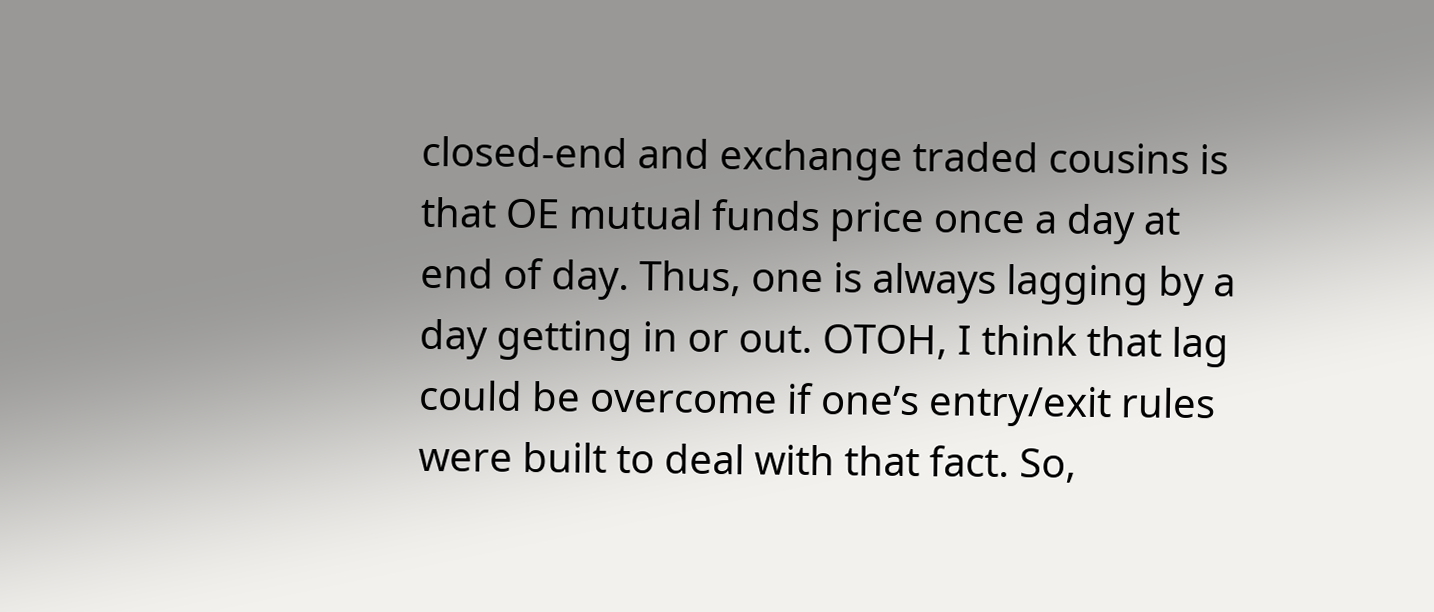closed-end and exchange traded cousins is that OE mutual funds price once a day at end of day. Thus, one is always lagging by a day getting in or out. OTOH, I think that lag could be overcome if one’s entry/exit rules were built to deal with that fact. So,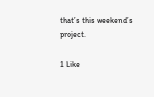that’s this weekend’s project.

1 Like